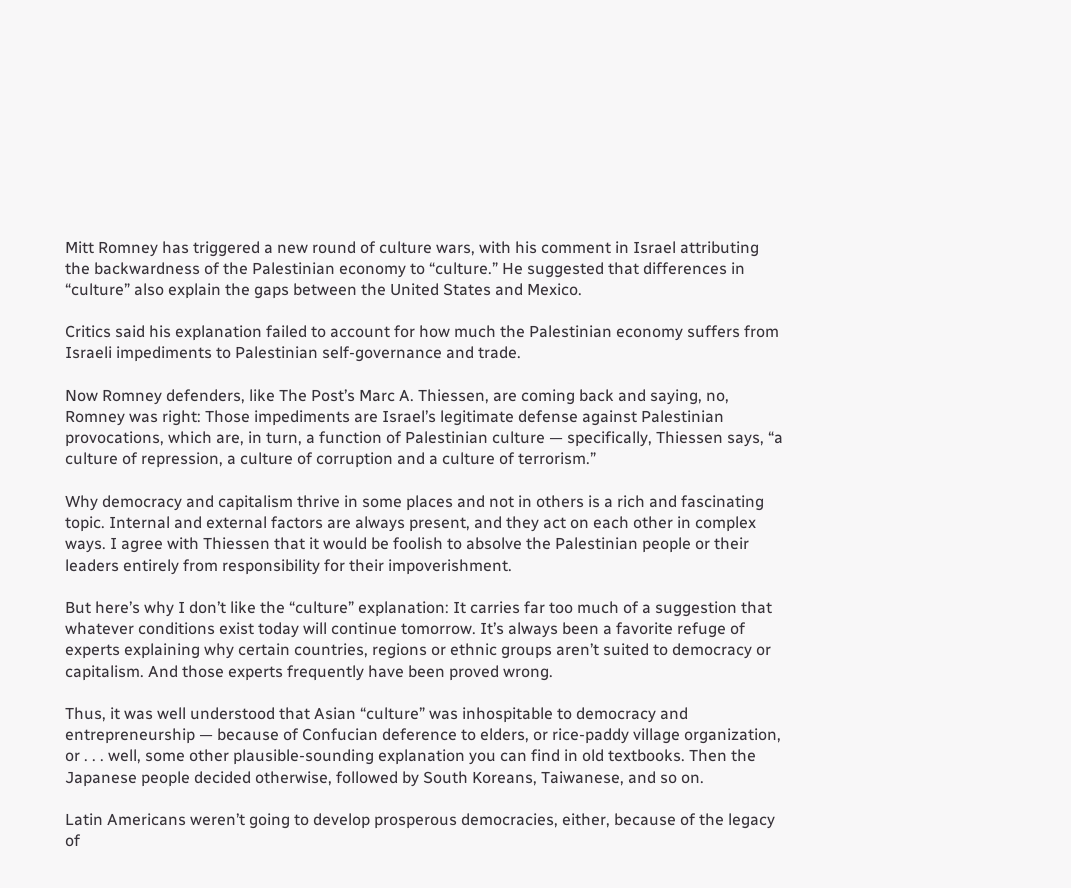Mitt Romney has triggered a new round of culture wars, with his comment in Israel attributing the backwardness of the Palestinian economy to “culture.” He suggested that differences in “culture” also explain the gaps between the United States and Mexico.

Critics said his explanation failed to account for how much the Palestinian economy suffers from Israeli impediments to Palestinian self-governance and trade.

Now Romney defenders, like The Post’s Marc A. Thiessen, are coming back and saying, no, Romney was right: Those impediments are Israel’s legitimate defense against Palestinian provocations, which are, in turn, a function of Palestinian culture — specifically, Thiessen says, “a culture of repression, a culture of corruption and a culture of terrorism.”

Why democracy and capitalism thrive in some places and not in others is a rich and fascinating topic. Internal and external factors are always present, and they act on each other in complex ways. I agree with Thiessen that it would be foolish to absolve the Palestinian people or their leaders entirely from responsibility for their impoverishment.

But here’s why I don’t like the “culture” explanation: It carries far too much of a suggestion that whatever conditions exist today will continue tomorrow. It’s always been a favorite refuge of experts explaining why certain countries, regions or ethnic groups aren’t suited to democracy or capitalism. And those experts frequently have been proved wrong.

Thus, it was well understood that Asian “culture” was inhospitable to democracy and entrepreneurship — because of Confucian deference to elders, or rice-paddy village organization, or . . . well, some other plausible-sounding explanation you can find in old textbooks. Then the Japanese people decided otherwise, followed by South Koreans, Taiwanese, and so on.

Latin Americans weren’t going to develop prosperous democracies, either, because of the legacy of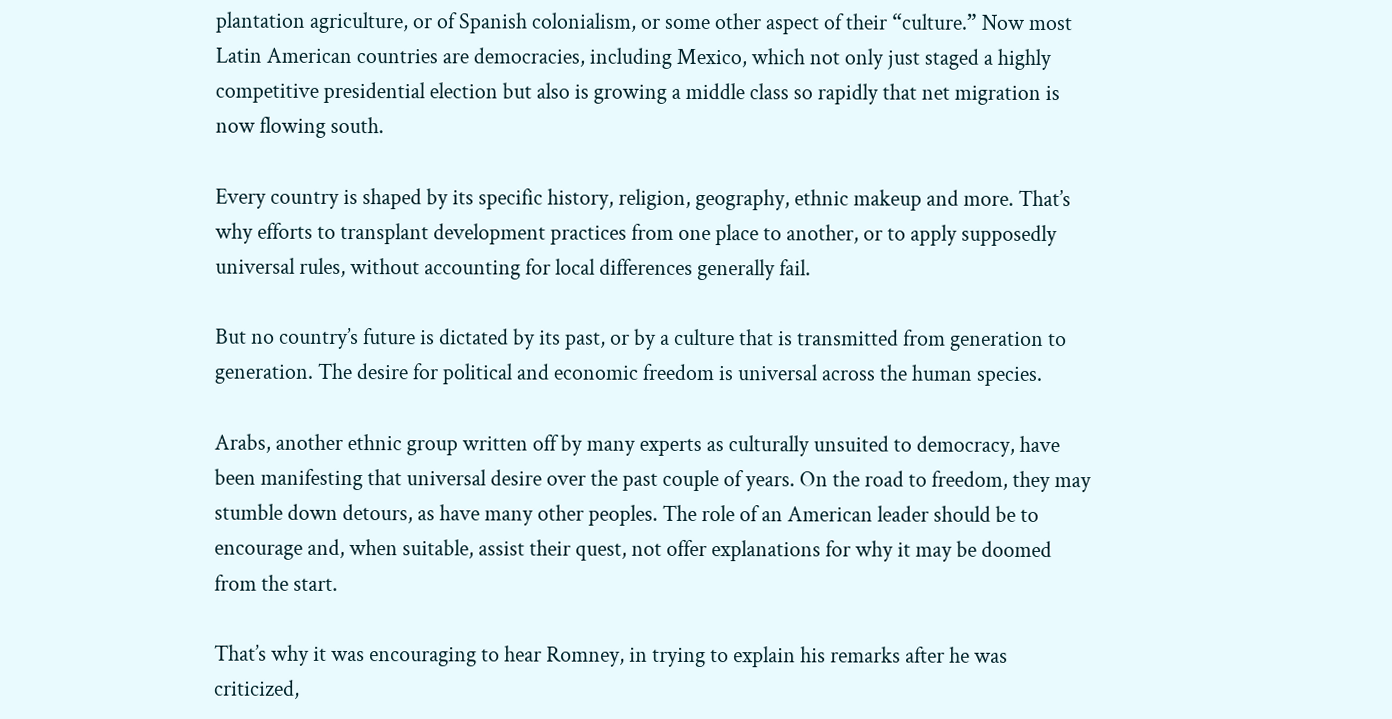plantation agriculture, or of Spanish colonialism, or some other aspect of their “culture.” Now most Latin American countries are democracies, including Mexico, which not only just staged a highly competitive presidential election but also is growing a middle class so rapidly that net migration is now flowing south.

Every country is shaped by its specific history, religion, geography, ethnic makeup and more. That’s why efforts to transplant development practices from one place to another, or to apply supposedly universal rules, without accounting for local differences generally fail.

But no country’s future is dictated by its past, or by a culture that is transmitted from generation to generation. The desire for political and economic freedom is universal across the human species.

Arabs, another ethnic group written off by many experts as culturally unsuited to democracy, have been manifesting that universal desire over the past couple of years. On the road to freedom, they may stumble down detours, as have many other peoples. The role of an American leader should be to encourage and, when suitable, assist their quest, not offer explanations for why it may be doomed from the start.

That’s why it was encouraging to hear Romney, in trying to explain his remarks after he was criticized,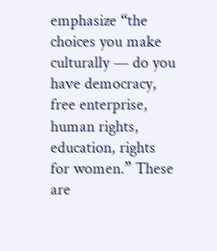emphasize “the choices you make culturally — do you have democracy, free enterprise, human rights, education, rights for women.” These are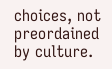choices, not preordained by culture.